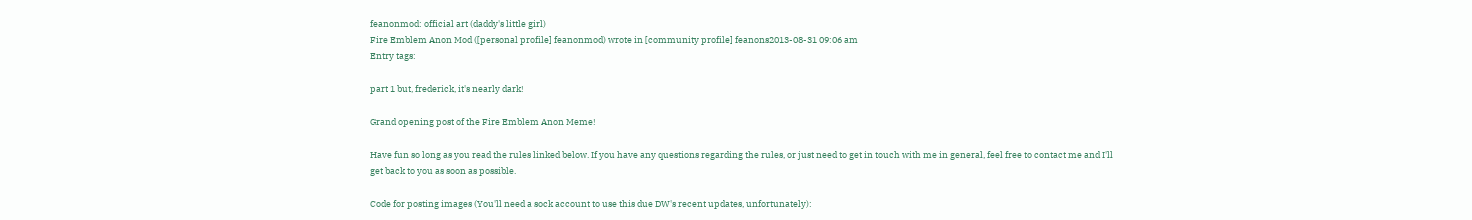feanonmod: official art (daddy's little girl)
Fire Emblem Anon Mod ([personal profile] feanonmod) wrote in [community profile] feanons2013-08-31 09:06 am
Entry tags:

part 1 but, frederick, it's nearly dark!

Grand opening post of the Fire Emblem Anon Meme!

Have fun so long as you read the rules linked below. If you have any questions regarding the rules, or just need to get in touch with me in general, feel free to contact me and I'll get back to you as soon as possible.

Code for posting images (You'll need a sock account to use this due DW's recent updates, unfortunately):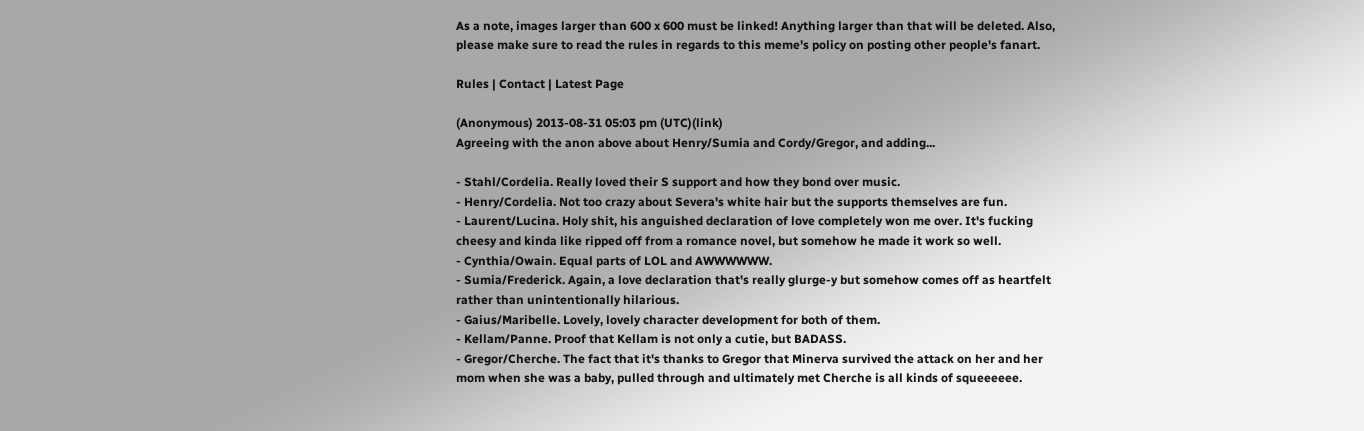As a note, images larger than 600 x 600 must be linked! Anything larger than that will be deleted. Also, please make sure to read the rules in regards to this meme's policy on posting other people's fanart.

Rules | Contact | Latest Page

(Anonymous) 2013-08-31 05:03 pm (UTC)(link)
Agreeing with the anon above about Henry/Sumia and Cordy/Gregor, and adding...

- Stahl/Cordelia. Really loved their S support and how they bond over music.
- Henry/Cordelia. Not too crazy about Severa's white hair but the supports themselves are fun.
- Laurent/Lucina. Holy shit, his anguished declaration of love completely won me over. It's fucking cheesy and kinda like ripped off from a romance novel, but somehow he made it work so well.
- Cynthia/Owain. Equal parts of LOL and AWWWWWW.
- Sumia/Frederick. Again, a love declaration that's really glurge-y but somehow comes off as heartfelt rather than unintentionally hilarious.
- Gaius/Maribelle. Lovely, lovely character development for both of them.
- Kellam/Panne. Proof that Kellam is not only a cutie, but BADASS.
- Gregor/Cherche. The fact that it's thanks to Gregor that Minerva survived the attack on her and her mom when she was a baby, pulled through and ultimately met Cherche is all kinds of squeeeeee.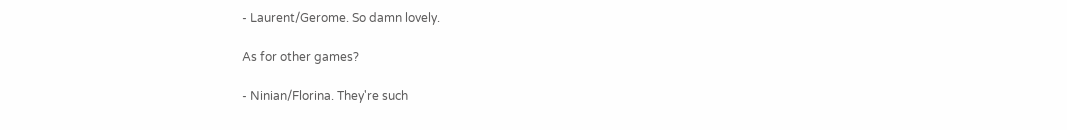- Laurent/Gerome. So damn lovely.

As for other games?

- Ninian/Florina. They're such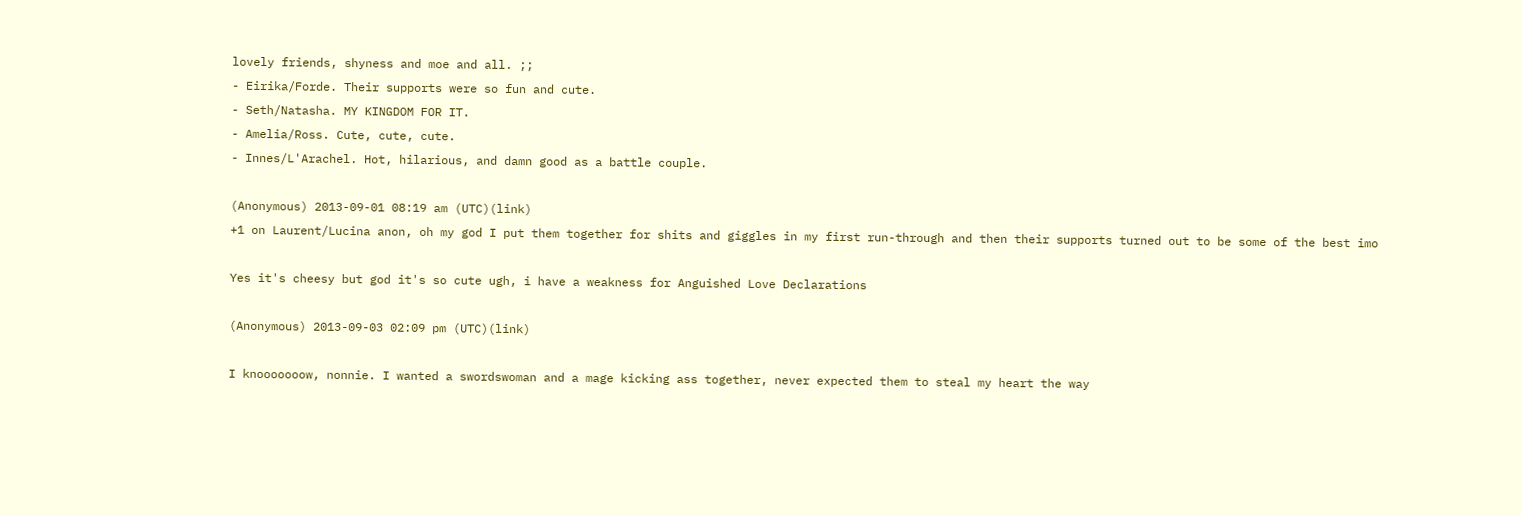lovely friends, shyness and moe and all. ;;
- Eirika/Forde. Their supports were so fun and cute.
- Seth/Natasha. MY KINGDOM FOR IT.
- Amelia/Ross. Cute, cute, cute.
- Innes/L'Arachel. Hot, hilarious, and damn good as a battle couple.

(Anonymous) 2013-09-01 08:19 am (UTC)(link)
+1 on Laurent/Lucina anon, oh my god I put them together for shits and giggles in my first run-through and then their supports turned out to be some of the best imo

Yes it's cheesy but god it's so cute ugh, i have a weakness for Anguished Love Declarations

(Anonymous) 2013-09-03 02:09 pm (UTC)(link)

I knooooooow, nonnie. I wanted a swordswoman and a mage kicking ass together, never expected them to steal my heart the way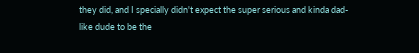they did, and I specially didn't expect the super serious and kinda dad-like dude to be the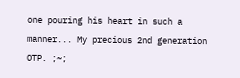one pouring his heart in such a manner... My precious 2nd generation OTP. ;~;